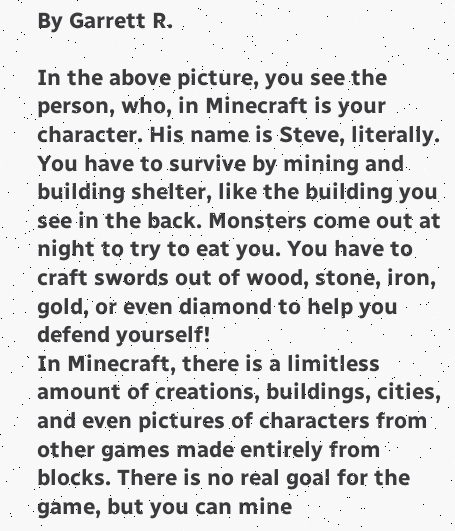By Garrett R.

In the above picture, you see the person, who, in Minecraft is your character. His name is Steve, literally. You have to survive by mining and building shelter, like the building you see in the back. Monsters come out at night to try to eat you. You have to craft swords out of wood, stone, iron, gold, or even diamond to help you defend yourself!
In Minecraft, there is a limitless amount of creations, buildings, cities, and even pictures of characters from other games made entirely from blocks. There is no real goal for the game, but you can mine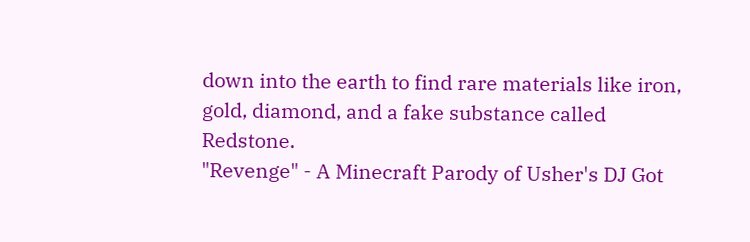down into the earth to find rare materials like iron, gold, diamond, and a fake substance called Redstone.
"Revenge" - A Minecraft Parody of Usher's DJ Got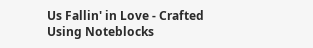Us Fallin' in Love - Crafted Using Noteblocks